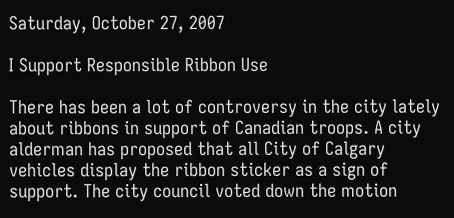Saturday, October 27, 2007

I Support Responsible Ribbon Use

There has been a lot of controversy in the city lately about ribbons in support of Canadian troops. A city alderman has proposed that all City of Calgary vehicles display the ribbon sticker as a sign of support. The city council voted down the motion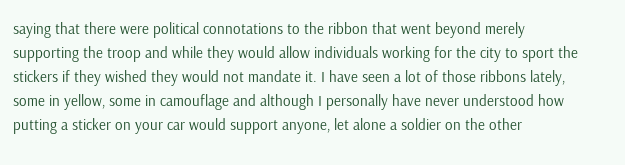saying that there were political connotations to the ribbon that went beyond merely supporting the troop and while they would allow individuals working for the city to sport the stickers if they wished they would not mandate it. I have seen a lot of those ribbons lately, some in yellow, some in camouflage and although I personally have never understood how putting a sticker on your car would support anyone, let alone a soldier on the other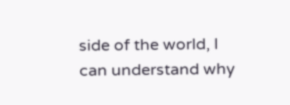side of the world, I can understand why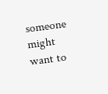someone might want to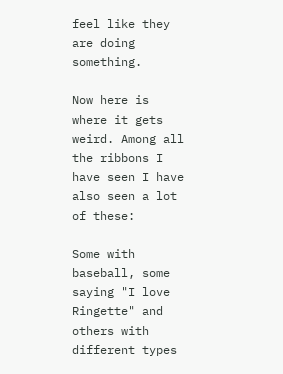feel like they are doing something.

Now here is where it gets weird. Among all the ribbons I have seen I have also seen a lot of these:

Some with baseball, some saying "I love Ringette" and others with different types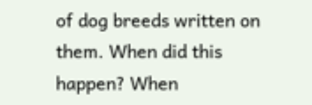of dog breeds written on them. When did this happen? When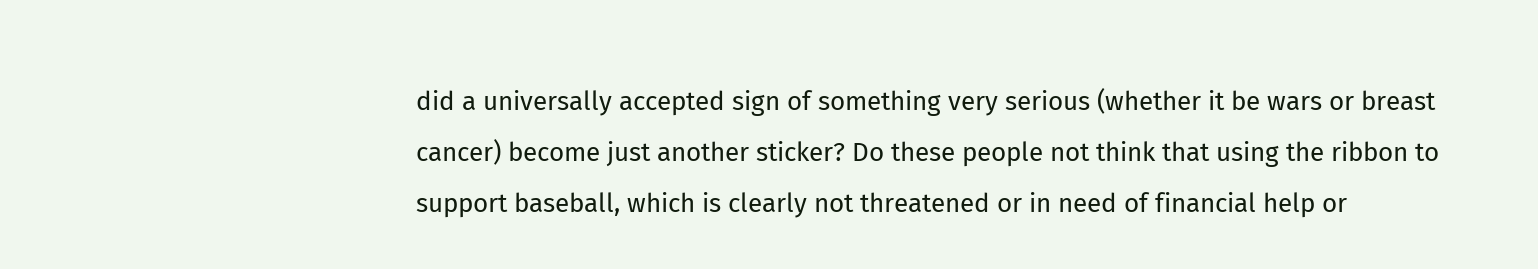did a universally accepted sign of something very serious (whether it be wars or breast cancer) become just another sticker? Do these people not think that using the ribbon to support baseball, which is clearly not threatened or in need of financial help or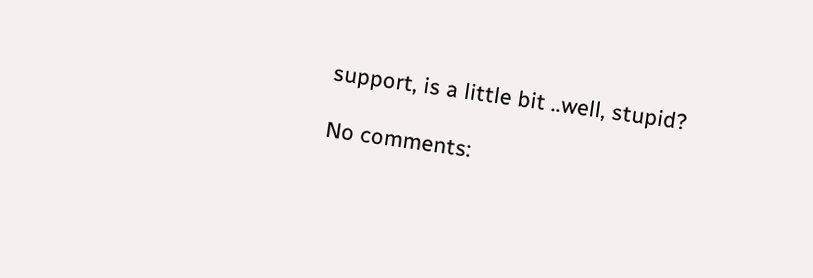support, is a little bit ..well, stupid?

No comments: